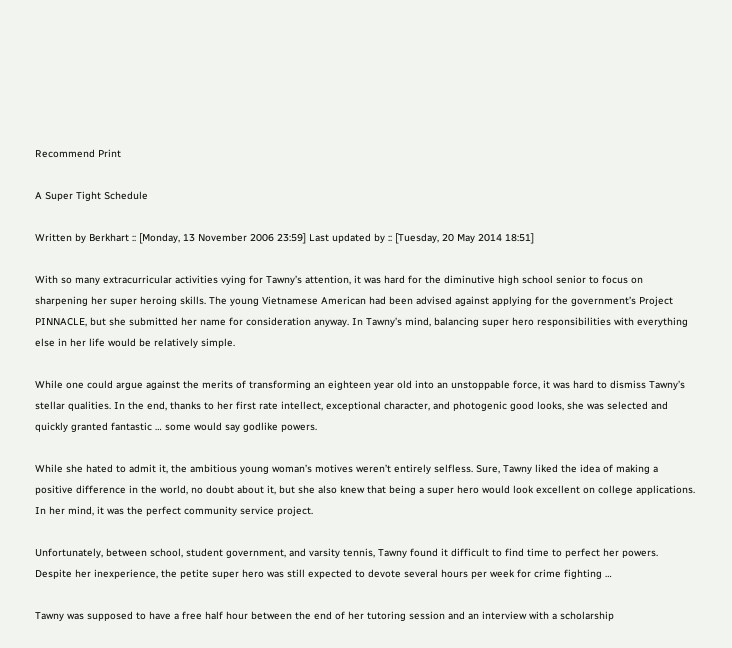Recommend Print

A Super Tight Schedule

Written by Berkhart :: [Monday, 13 November 2006 23:59] Last updated by :: [Tuesday, 20 May 2014 18:51]

With so many extracurricular activities vying for Tawny’s attention, it was hard for the diminutive high school senior to focus on sharpening her super heroing skills. The young Vietnamese American had been advised against applying for the government’s Project PINNACLE, but she submitted her name for consideration anyway. In Tawny’s mind, balancing super hero responsibilities with everything else in her life would be relatively simple.

While one could argue against the merits of transforming an eighteen year old into an unstoppable force, it was hard to dismiss Tawny’s stellar qualities. In the end, thanks to her first rate intellect, exceptional character, and photogenic good looks, she was selected and quickly granted fantastic … some would say godlike powers.

While she hated to admit it, the ambitious young woman’s motives weren’t entirely selfless. Sure, Tawny liked the idea of making a positive difference in the world, no doubt about it, but she also knew that being a super hero would look excellent on college applications. In her mind, it was the perfect community service project.

Unfortunately, between school, student government, and varsity tennis, Tawny found it difficult to find time to perfect her powers. Despite her inexperience, the petite super hero was still expected to devote several hours per week for crime fighting …

Tawny was supposed to have a free half hour between the end of her tutoring session and an interview with a scholarship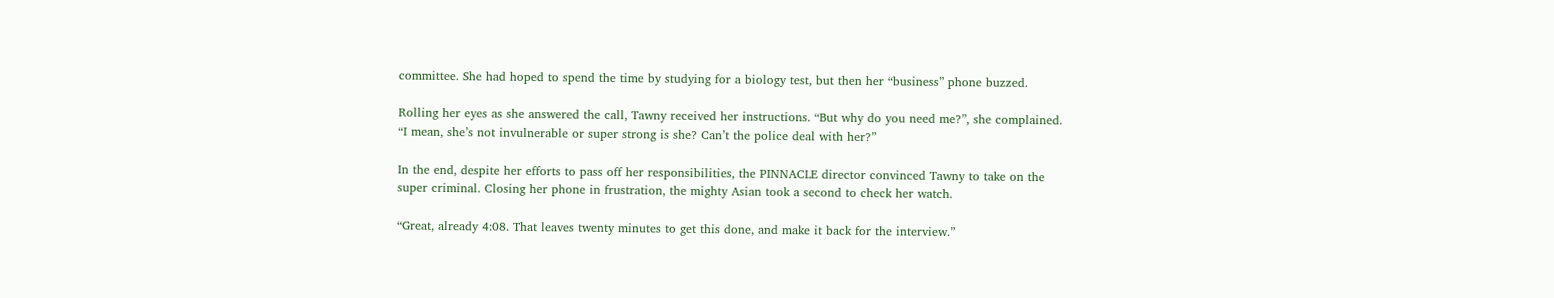committee. She had hoped to spend the time by studying for a biology test, but then her “business” phone buzzed.

Rolling her eyes as she answered the call, Tawny received her instructions. “But why do you need me?”, she complained. “I mean, she’s not invulnerable or super strong is she? Can’t the police deal with her?”

In the end, despite her efforts to pass off her responsibilities, the PINNACLE director convinced Tawny to take on the super criminal. Closing her phone in frustration, the mighty Asian took a second to check her watch.

“Great, already 4:08. That leaves twenty minutes to get this done, and make it back for the interview.”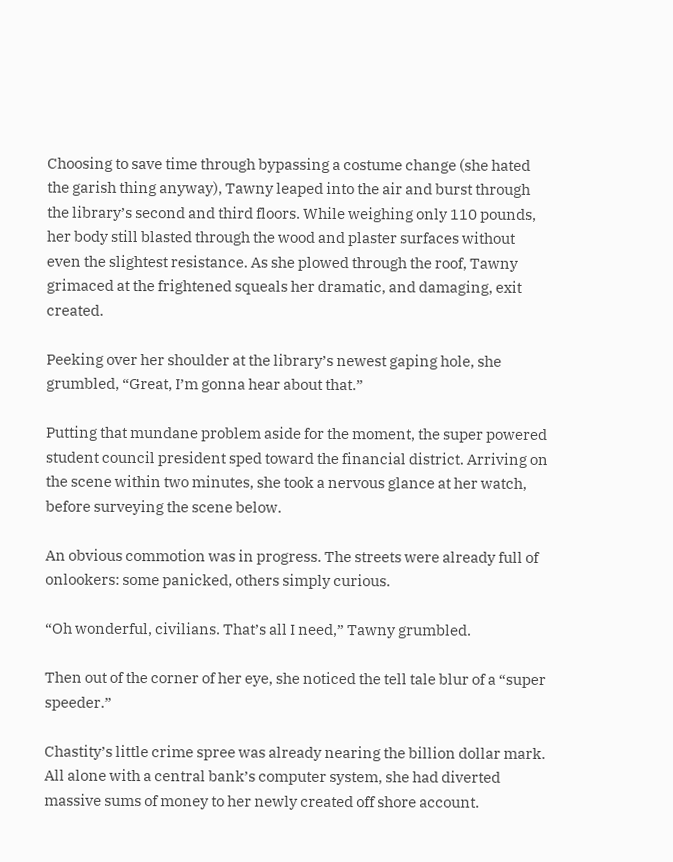Choosing to save time through bypassing a costume change (she hated the garish thing anyway), Tawny leaped into the air and burst through the library’s second and third floors. While weighing only 110 pounds, her body still blasted through the wood and plaster surfaces without even the slightest resistance. As she plowed through the roof, Tawny grimaced at the frightened squeals her dramatic, and damaging, exit created.

Peeking over her shoulder at the library’s newest gaping hole, she grumbled, “Great, I’m gonna hear about that.”

Putting that mundane problem aside for the moment, the super powered student council president sped toward the financial district. Arriving on the scene within two minutes, she took a nervous glance at her watch, before surveying the scene below.

An obvious commotion was in progress. The streets were already full of onlookers: some panicked, others simply curious.

“Oh wonderful, civilians. That’s all I need,” Tawny grumbled.

Then out of the corner of her eye, she noticed the tell tale blur of a “super speeder.”

Chastity’s little crime spree was already nearing the billion dollar mark. All alone with a central bank’s computer system, she had diverted massive sums of money to her newly created off shore account.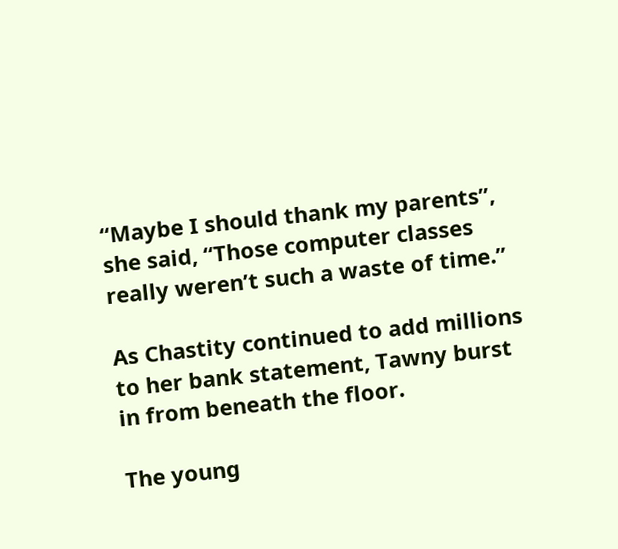“Maybe I should thank my parents”, she said, “Those computer classes really weren’t such a waste of time.”

As Chastity continued to add millions to her bank statement, Tawny burst in from beneath the floor.

The young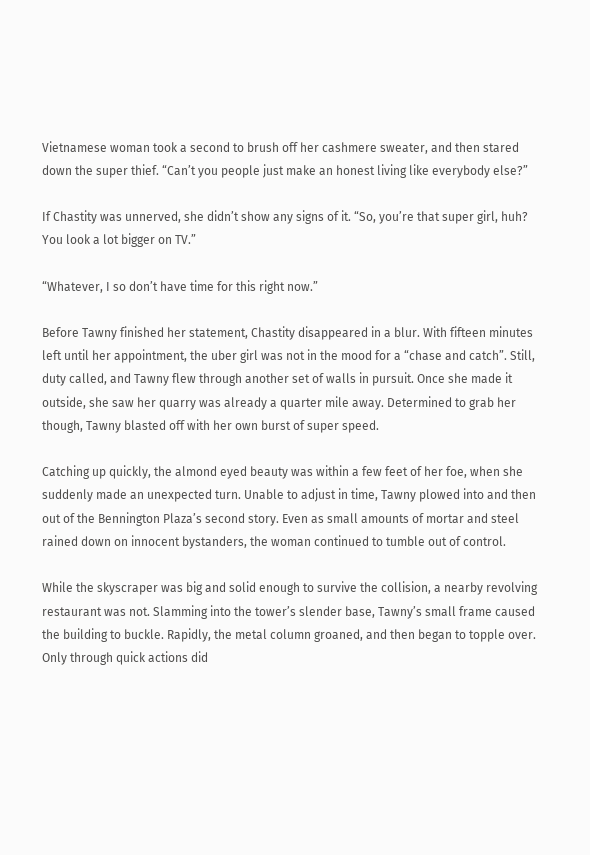Vietnamese woman took a second to brush off her cashmere sweater, and then stared down the super thief. “Can’t you people just make an honest living like everybody else?”

If Chastity was unnerved, she didn’t show any signs of it. “So, you’re that super girl, huh? You look a lot bigger on TV.”

“Whatever, I so don’t have time for this right now.”

Before Tawny finished her statement, Chastity disappeared in a blur. With fifteen minutes left until her appointment, the uber girl was not in the mood for a “chase and catch”. Still, duty called, and Tawny flew through another set of walls in pursuit. Once she made it outside, she saw her quarry was already a quarter mile away. Determined to grab her though, Tawny blasted off with her own burst of super speed.

Catching up quickly, the almond eyed beauty was within a few feet of her foe, when she suddenly made an unexpected turn. Unable to adjust in time, Tawny plowed into and then out of the Bennington Plaza’s second story. Even as small amounts of mortar and steel rained down on innocent bystanders, the woman continued to tumble out of control.

While the skyscraper was big and solid enough to survive the collision, a nearby revolving restaurant was not. Slamming into the tower’s slender base, Tawny’s small frame caused the building to buckle. Rapidly, the metal column groaned, and then began to topple over. Only through quick actions did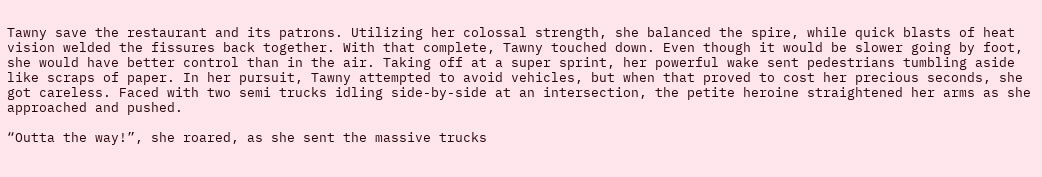Tawny save the restaurant and its patrons. Utilizing her colossal strength, she balanced the spire, while quick blasts of heat vision welded the fissures back together. With that complete, Tawny touched down. Even though it would be slower going by foot, she would have better control than in the air. Taking off at a super sprint, her powerful wake sent pedestrians tumbling aside like scraps of paper. In her pursuit, Tawny attempted to avoid vehicles, but when that proved to cost her precious seconds, she got careless. Faced with two semi trucks idling side-by-side at an intersection, the petite heroine straightened her arms as she approached and pushed.

“Outta the way!”, she roared, as she sent the massive trucks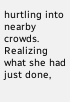hurtling into nearby crowds. Realizing what she had just done,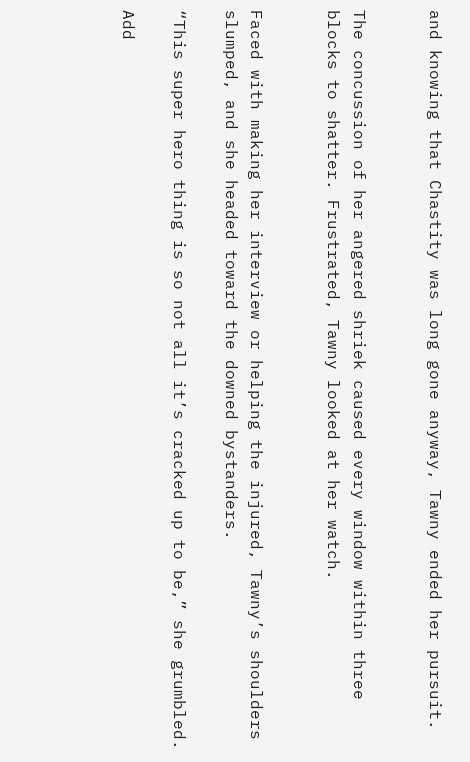and knowing that Chastity was long gone anyway, Tawny ended her pursuit.


The concussion of her angered shriek caused every window within three blocks to shatter. Frustrated, Tawny looked at her watch.


Faced with making her interview or helping the injured, Tawny’s shoulders slumped, and she headed toward the downed bystanders.

“This super hero thing is so not all it’s cracked up to be,” she grumbled.

Add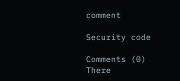comment

Security code

Comments (0)
There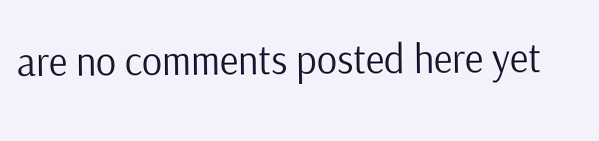are no comments posted here yet